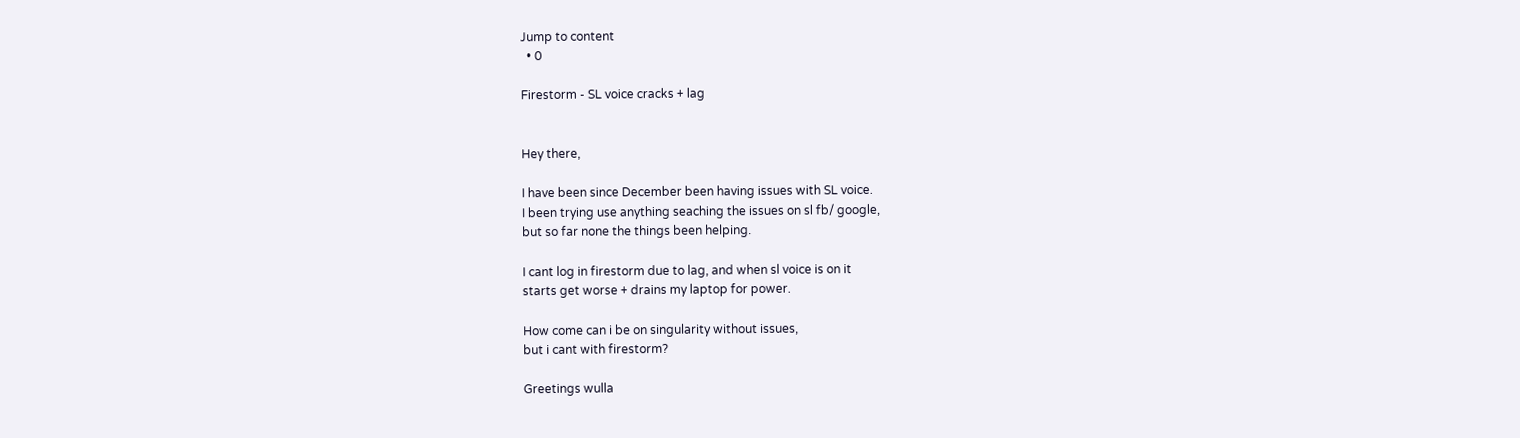Jump to content
  • 0

Firestorm - SL voice cracks + lag


Hey there,

I have been since December been having issues with SL voice.
I been trying use anything seaching the issues on sl fb/ google,
but so far none the things been helping.

I cant log in firestorm due to lag, and when sl voice is on it
starts get worse + drains my laptop for power.

How come can i be on singularity without issues,
but i cant with firestorm?

Greetings wulla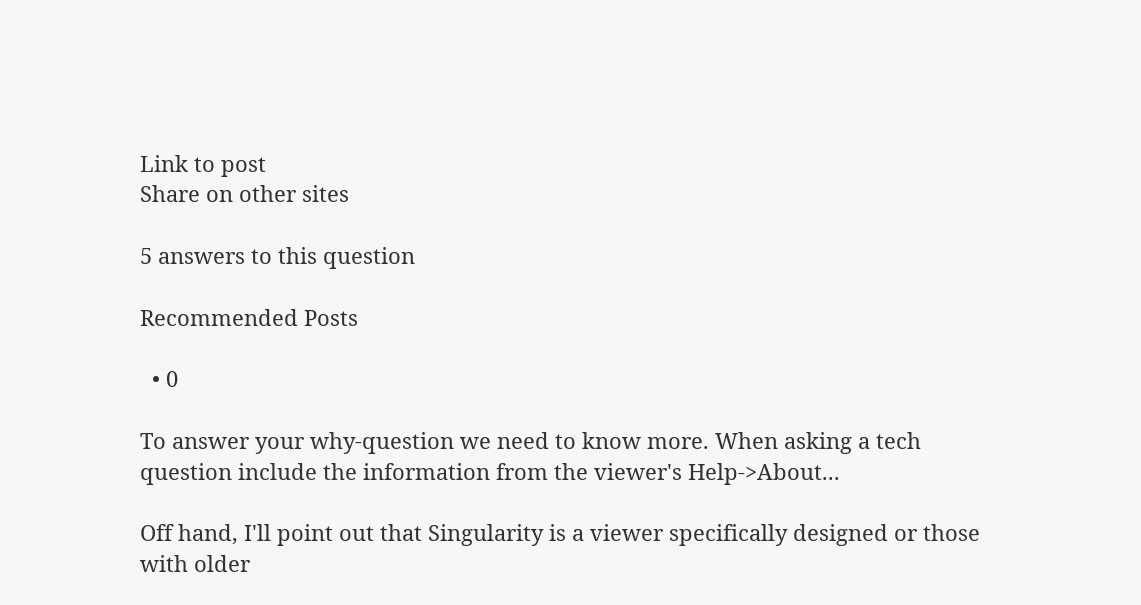Link to post
Share on other sites

5 answers to this question

Recommended Posts

  • 0

To answer your why-question we need to know more. When asking a tech question include the information from the viewer's Help->About...

Off hand, I'll point out that Singularity is a viewer specifically designed or those with older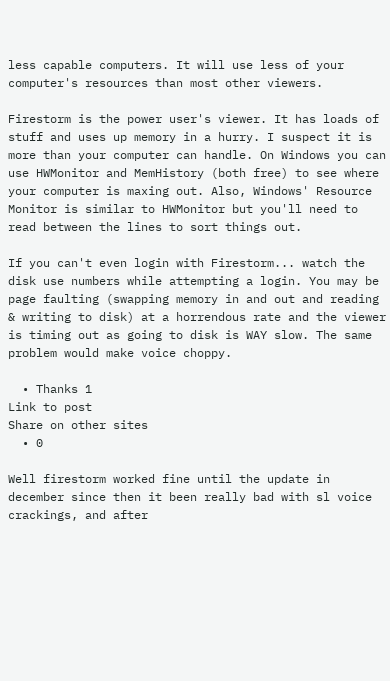less capable computers. It will use less of your computer's resources than most other viewers.

Firestorm is the power user's viewer. It has loads of stuff and uses up memory in a hurry. I suspect it is more than your computer can handle. On Windows you can use HWMonitor and MemHistory (both free) to see where your computer is maxing out. Also, Windows' Resource Monitor is similar to HWMonitor but you'll need to read between the lines to sort things out.

If you can't even login with Firestorm... watch the disk use numbers while attempting a login. You may be page faulting (swapping memory in and out and reading & writing to disk) at a horrendous rate and the viewer is timing out as going to disk is WAY slow. The same problem would make voice choppy.

  • Thanks 1
Link to post
Share on other sites
  • 0

Well firestorm worked fine until the update in december since then it been really bad with sl voice crackings, and after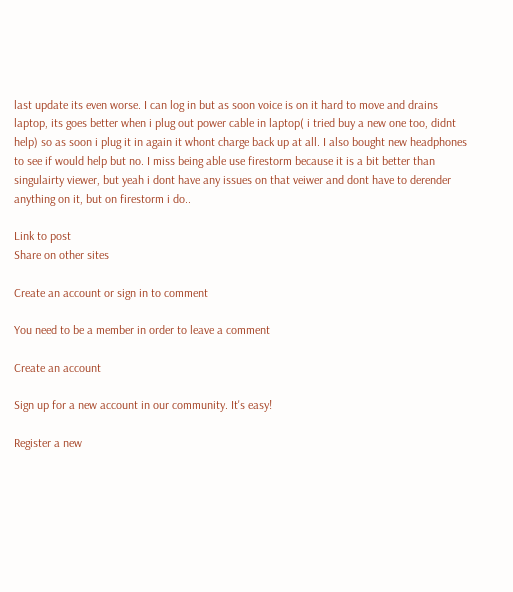last update its even worse. I can log in but as soon voice is on it hard to move and drains laptop, its goes better when i plug out power cable in laptop( i tried buy a new one too, didnt help) so as soon i plug it in again it whont charge back up at all. I also bought new headphones to see if would help but no. I miss being able use firestorm because it is a bit better than singulairty viewer, but yeah i dont have any issues on that veiwer and dont have to derender anything on it, but on firestorm i do..

Link to post
Share on other sites

Create an account or sign in to comment

You need to be a member in order to leave a comment

Create an account

Sign up for a new account in our community. It's easy!

Register a new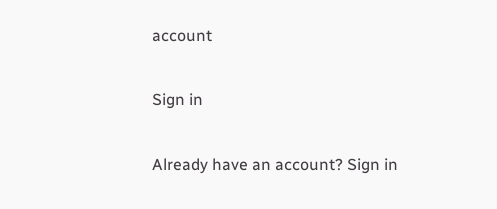account

Sign in

Already have an account? Sign in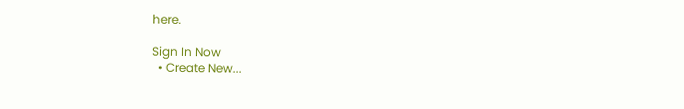here.

Sign In Now
  • Create New...